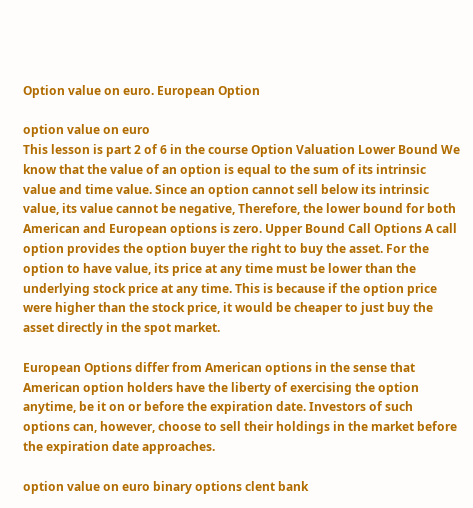Option value on euro. European Option

option value on euro
This lesson is part 2 of 6 in the course Option Valuation Lower Bound We know that the value of an option is equal to the sum of its intrinsic value and time value. Since an option cannot sell below its intrinsic value, its value cannot be negative, Therefore, the lower bound for both American and European options is zero. Upper Bound Call Options A call option provides the option buyer the right to buy the asset. For the option to have value, its price at any time must be lower than the underlying stock price at any time. This is because if the option price were higher than the stock price, it would be cheaper to just buy the asset directly in the spot market.

European Options differ from American options in the sense that American option holders have the liberty of exercising the option anytime, be it on or before the expiration date. Investors of such options can, however, choose to sell their holdings in the market before the expiration date approaches.

option value on euro binary options clent bank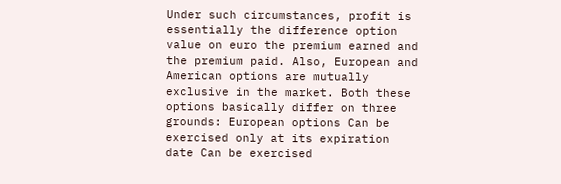Under such circumstances, profit is essentially the difference option value on euro the premium earned and the premium paid. Also, European and American options are mutually exclusive in the market. Both these options basically differ on three grounds: European options Can be exercised only at its expiration date Can be exercised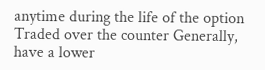anytime during the life of the option Traded over the counter Generally, have a lower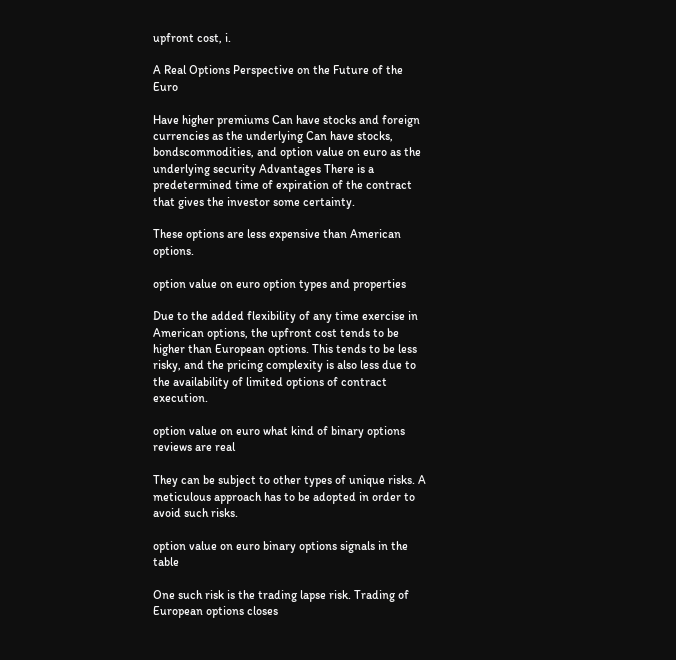upfront cost, i.

A Real Options Perspective on the Future of the Euro

Have higher premiums Can have stocks and foreign currencies as the underlying Can have stocks, bondscommodities, and option value on euro as the underlying security Advantages There is a predetermined time of expiration of the contract that gives the investor some certainty.

These options are less expensive than American options.

option value on euro option types and properties

Due to the added flexibility of any time exercise in American options, the upfront cost tends to be higher than European options. This tends to be less risky, and the pricing complexity is also less due to the availability of limited options of contract execution.

option value on euro what kind of binary options reviews are real

They can be subject to other types of unique risks. A meticulous approach has to be adopted in order to avoid such risks.

option value on euro binary options signals in the table

One such risk is the trading lapse risk. Trading of European options closes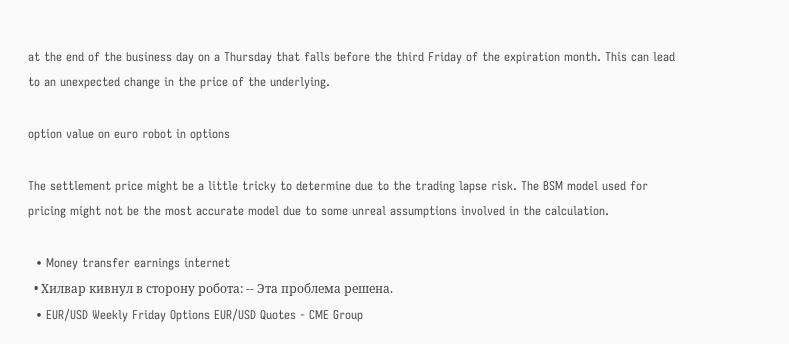at the end of the business day on a Thursday that falls before the third Friday of the expiration month. This can lead to an unexpected change in the price of the underlying.

option value on euro robot in options

The settlement price might be a little tricky to determine due to the trading lapse risk. The BSM model used for pricing might not be the most accurate model due to some unreal assumptions involved in the calculation.

  • Money transfer earnings internet
  • Хилвар кивнул в сторону робота: -- Эта проблема решена.
  • EUR/USD Weekly Friday Options EUR/USD Quotes - CME Group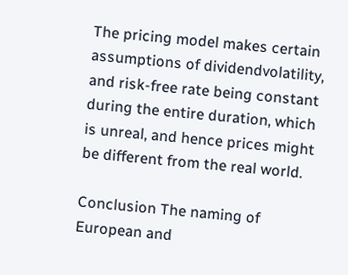The pricing model makes certain assumptions of dividendvolatility, and risk-free rate being constant during the entire duration, which is unreal, and hence prices might be different from the real world.

Conclusion The naming of European and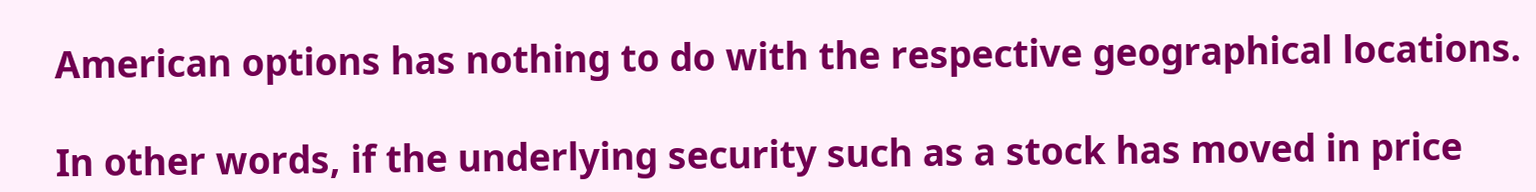American options has nothing to do with the respective geographical locations.

In other words, if the underlying security such as a stock has moved in price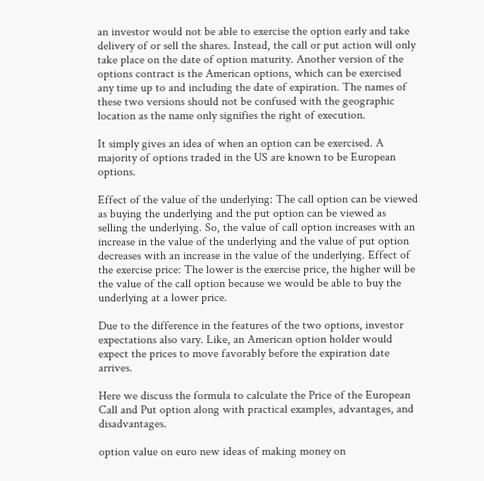an investor would not be able to exercise the option early and take delivery of or sell the shares. Instead, the call or put action will only take place on the date of option maturity. Another version of the options contract is the American options, which can be exercised any time up to and including the date of expiration. The names of these two versions should not be confused with the geographic location as the name only signifies the right of execution.

It simply gives an idea of when an option can be exercised. A majority of options traded in the US are known to be European options.

Effect of the value of the underlying: The call option can be viewed as buying the underlying and the put option can be viewed as selling the underlying. So, the value of call option increases with an increase in the value of the underlying and the value of put option decreases with an increase in the value of the underlying. Effect of the exercise price: The lower is the exercise price, the higher will be the value of the call option because we would be able to buy the underlying at a lower price.

Due to the difference in the features of the two options, investor expectations also vary. Like, an American option holder would expect the prices to move favorably before the expiration date arrives.

Here we discuss the formula to calculate the Price of the European Call and Put option along with practical examples, advantages, and disadvantages.

option value on euro new ideas of making money on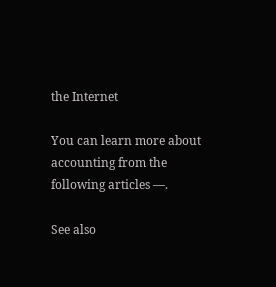the Internet

You can learn more about accounting from the following articles —.

See also